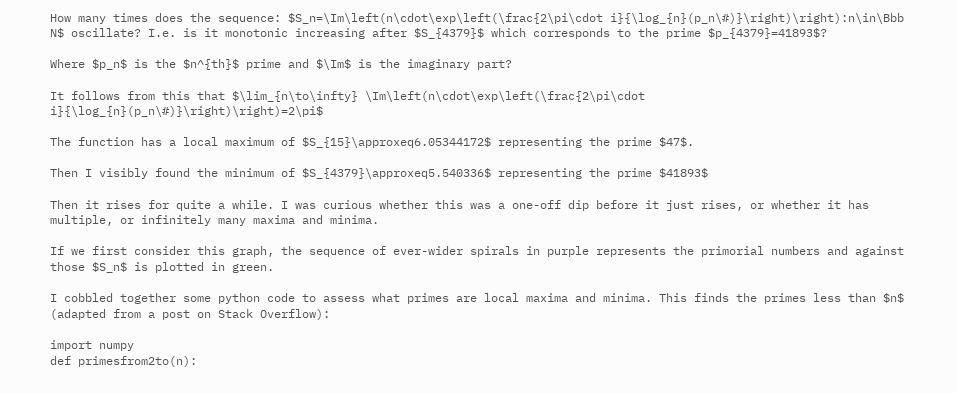How many times does the sequence: $S_n=\Im\left(n\cdot\exp\left(\frac{2\pi\cdot i}{\log_{n}(p_n\#)}\right)\right):n\in\Bbb N$ oscillate? I.e. is it monotonic increasing after $S_{4379}$ which corresponds to the prime $p_{4379}=41893$?

Where $p_n$ is the $n^{th}$ prime and $\Im$ is the imaginary part?

It follows from this that $\lim_{n\to\infty} \Im\left(n\cdot\exp\left(\frac{2\pi\cdot i}{\log_{n}(p_n\#)}\right)\right)=2\pi$

The function has a local maximum of $S_{15}\approxeq6.05344172$ representing the prime $47$.

Then I visibly found the minimum of $S_{4379}\approxeq5.540336$ representing the prime $41893$

Then it rises for quite a while. I was curious whether this was a one-off dip before it just rises, or whether it has multiple, or infinitely many maxima and minima.

If we first consider this graph, the sequence of ever-wider spirals in purple represents the primorial numbers and against those $S_n$ is plotted in green.

I cobbled together some python code to assess what primes are local maxima and minima. This finds the primes less than $n$ (adapted from a post on Stack Overflow):

import numpy
def primesfrom2to(n):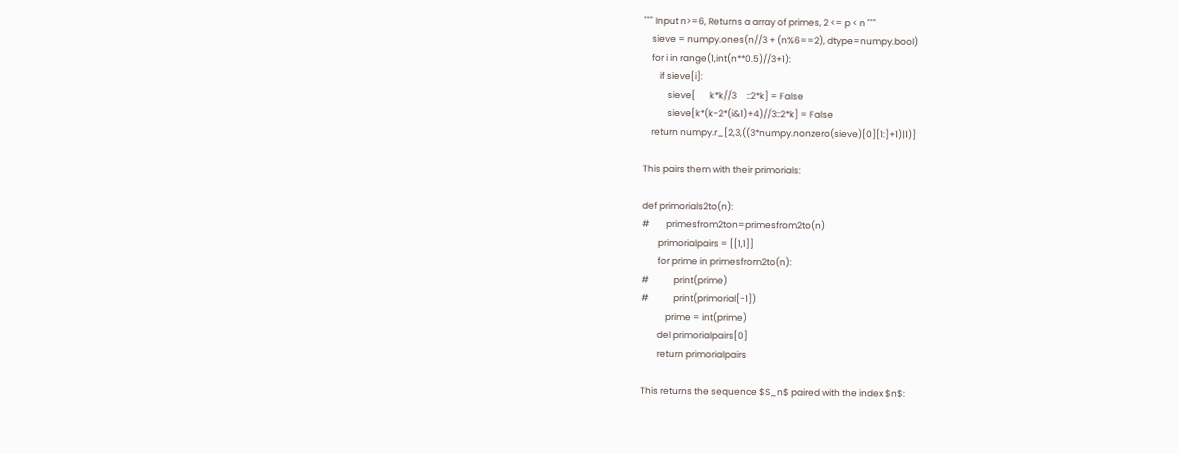""" Input n>=6, Returns a array of primes, 2 <= p < n """
    sieve = numpy.ones(n//3 + (n%6==2), dtype=numpy.bool)
    for i in range(1,int(n**0.5)//3+1):
        if sieve[i]:
            sieve[       k*k//3     ::2*k] = False
            sieve[k*(k-2*(i&1)+4)//3::2*k] = False
    return numpy.r_[2,3,((3*numpy.nonzero(sieve)[0][1:]+1)|1)]

This pairs them with their primorials:

def primorials2to(n):
#        primesfrom2ton=primesfrom2to(n)
        primorialpairs = [[1,1]]
        for prime in primesfrom2to(n):
#            print(prime)
#            print(primorial[-1])
            prime = int(prime)
        del primorialpairs[0]
        return primorialpairs

This returns the sequence $S_n$ paired with the index $n$: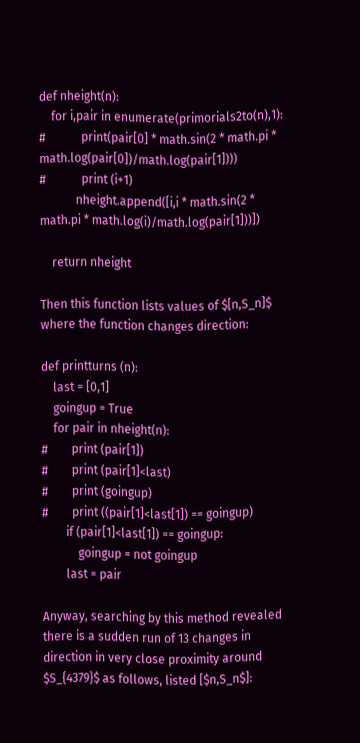def nheight(n):
    for i,pair in enumerate(primorials2to(n),1):
#            print(pair[0] * math.sin(2 * math.pi * math.log(pair[0])/math.log(pair[1])))
#            print (i+1)
            nheight.append([i,i * math.sin(2 * math.pi * math.log(i)/math.log(pair[1]))])

    return nheight

Then this function lists values of $[n,S_n]$ where the function changes direction:

def printturns (n):
    last = [0,1]
    goingup = True
    for pair in nheight(n):
#        print (pair[1])
#        print (pair[1]<last)
#        print (goingup)
#        print ((pair[1]<last[1]) == goingup)
        if (pair[1]<last[1]) == goingup:
            goingup = not goingup
        last = pair

Anyway, searching by this method revealed there is a sudden run of 13 changes in direction in very close proximity around $S_{4379}$ as follows, listed [$n,S_n$]: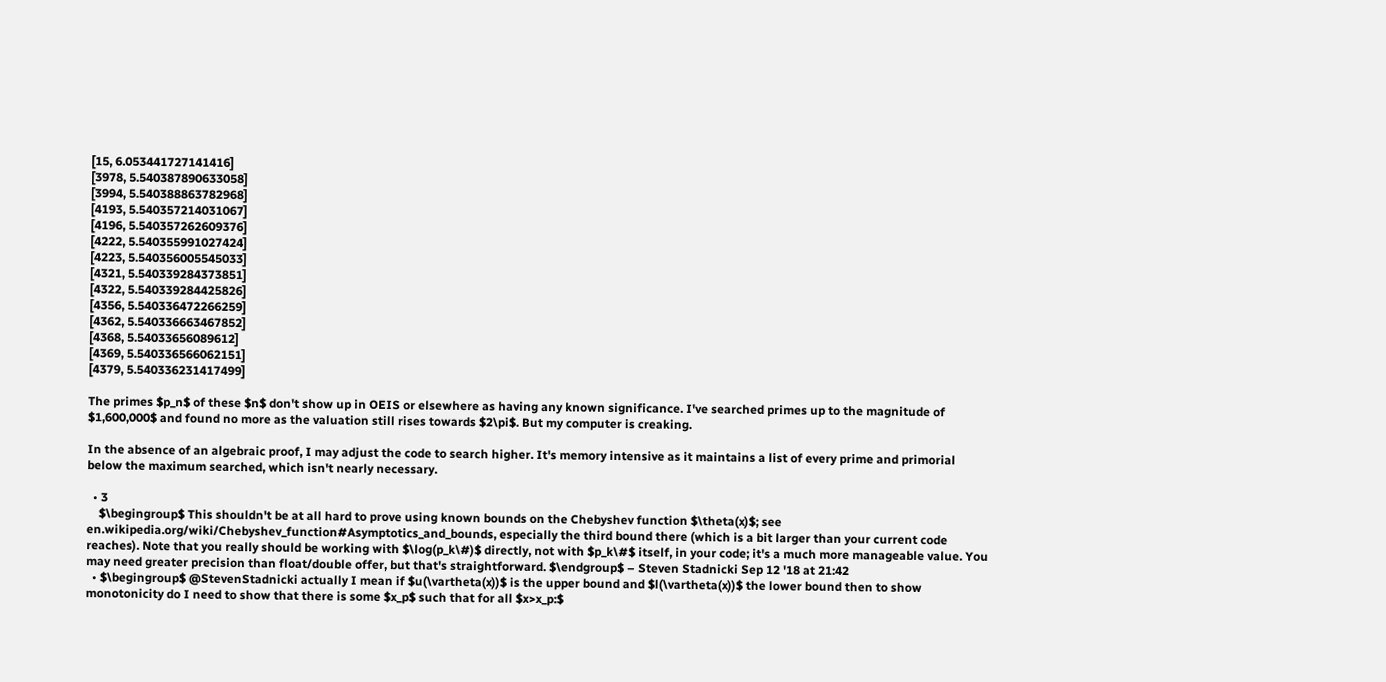[15, 6.053441727141416]
[3978, 5.540387890633058]
[3994, 5.540388863782968]
[4193, 5.540357214031067]
[4196, 5.540357262609376]
[4222, 5.540355991027424]
[4223, 5.540356005545033]
[4321, 5.540339284373851]
[4322, 5.540339284425826]
[4356, 5.540336472266259]
[4362, 5.540336663467852]
[4368, 5.54033656089612]
[4369, 5.540336566062151]
[4379, 5.540336231417499]

The primes $p_n$ of these $n$ don't show up in OEIS or elsewhere as having any known significance. I've searched primes up to the magnitude of $1,600,000$ and found no more as the valuation still rises towards $2\pi$. But my computer is creaking.

In the absence of an algebraic proof, I may adjust the code to search higher. It's memory intensive as it maintains a list of every prime and primorial below the maximum searched, which isn't nearly necessary.

  • 3
    $\begingroup$ This shouldn't be at all hard to prove using known bounds on the Chebyshev function $\theta(x)$; see en.wikipedia.org/wiki/Chebyshev_function#Asymptotics_and_bounds, especially the third bound there (which is a bit larger than your current code reaches). Note that you really should be working with $\log(p_k\#)$ directly, not with $p_k\#$ itself, in your code; it's a much more manageable value. You may need greater precision than float/double offer, but that's straightforward. $\endgroup$ – Steven Stadnicki Sep 12 '18 at 21:42
  • $\begingroup$ @StevenStadnicki actually I mean if $u(\vartheta(x))$ is the upper bound and $l(\vartheta(x))$ the lower bound then to show monotonicity do I need to show that there is some $x_p$ such that for all $x>x_p:$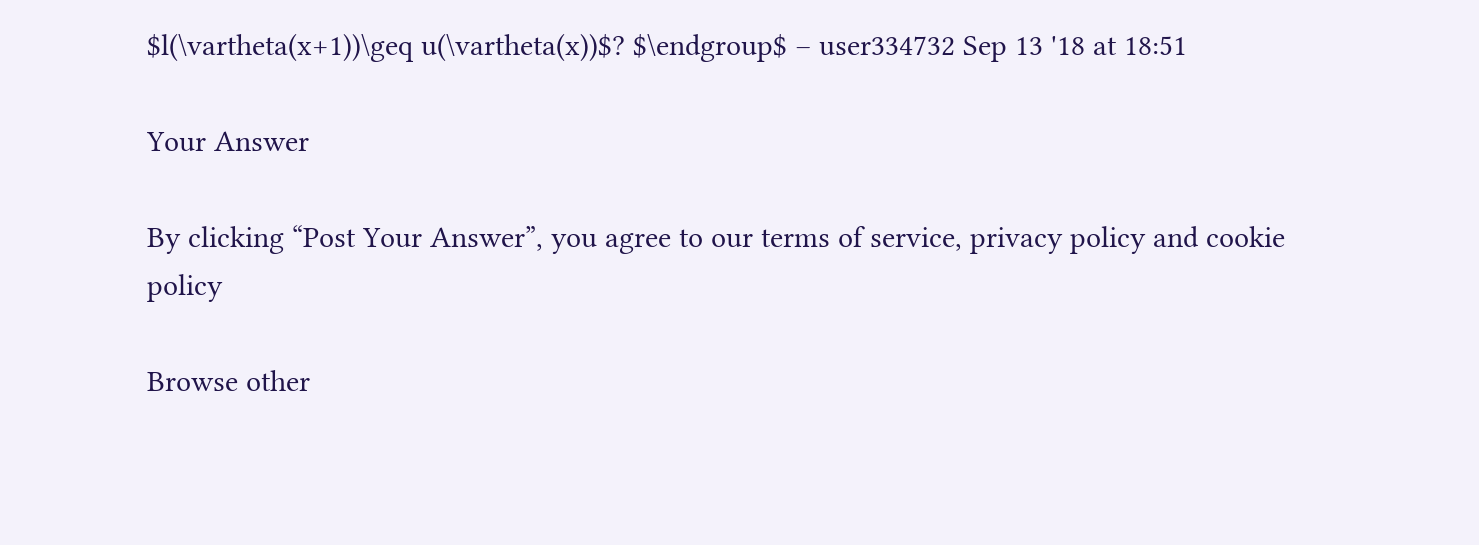$l(\vartheta(x+1))\geq u(\vartheta(x))$? $\endgroup$ – user334732 Sep 13 '18 at 18:51

Your Answer

By clicking “Post Your Answer”, you agree to our terms of service, privacy policy and cookie policy

Browse other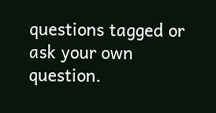questions tagged or ask your own question.